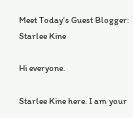Meet Today’s Guest Blogger: Starlee Kine

Hi everyone.

Starlee Kine here. I am your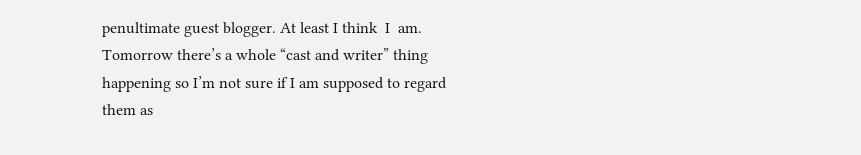penultimate guest blogger. At least I think  I  am. Tomorrow there’s a whole “cast and writer” thing happening so I’m not sure if I am supposed to regard them as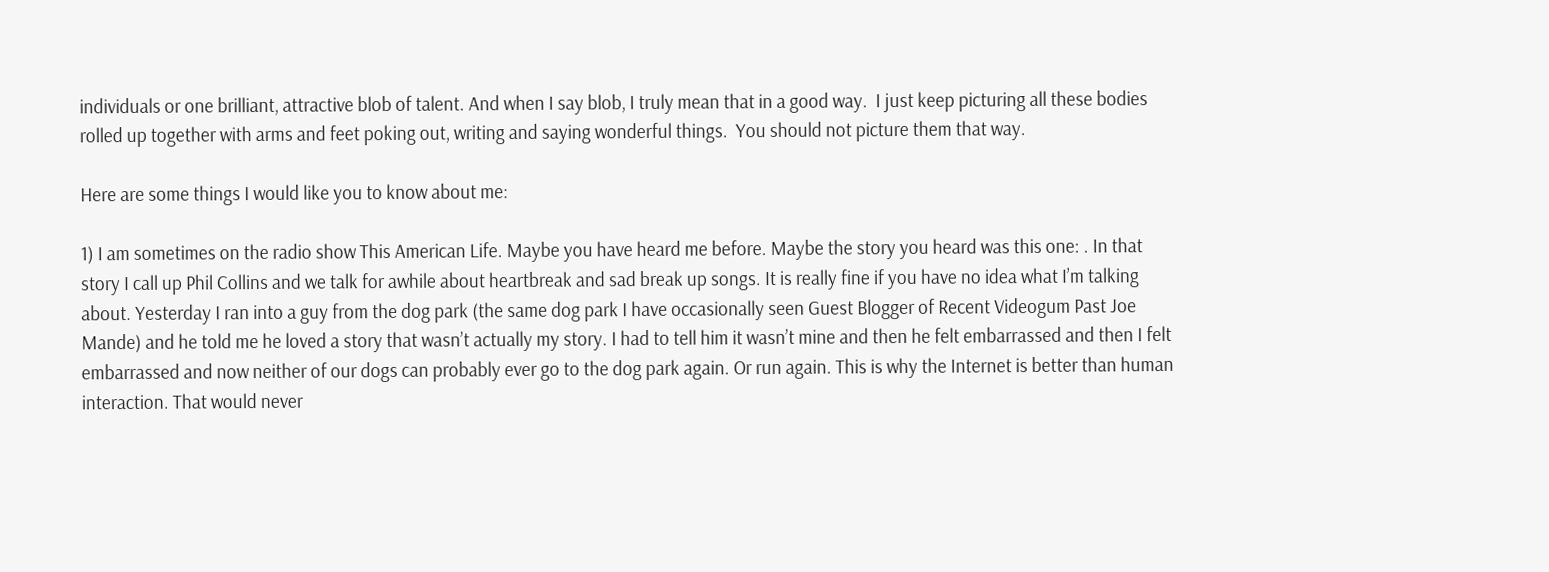individuals or one brilliant, attractive blob of talent. And when I say blob, I truly mean that in a good way.  I just keep picturing all these bodies rolled up together with arms and feet poking out, writing and saying wonderful things.  You should not picture them that way.

Here are some things I would like you to know about me:

1) I am sometimes on the radio show This American Life. Maybe you have heard me before. Maybe the story you heard was this one: . In that story I call up Phil Collins and we talk for awhile about heartbreak and sad break up songs. It is really fine if you have no idea what I’m talking about. Yesterday I ran into a guy from the dog park (the same dog park I have occasionally seen Guest Blogger of Recent Videogum Past Joe Mande) and he told me he loved a story that wasn’t actually my story. I had to tell him it wasn’t mine and then he felt embarrassed and then I felt embarrassed and now neither of our dogs can probably ever go to the dog park again. Or run again. This is why the Internet is better than human interaction. That would never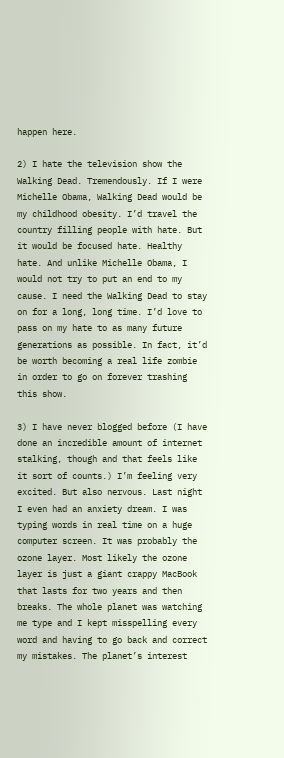happen here.

2) I hate the television show the Walking Dead. Tremendously. If I were Michelle Obama, Walking Dead would be my childhood obesity. I’d travel the country filling people with hate. But it would be focused hate. Healthy hate. And unlike Michelle Obama, I would not try to put an end to my cause. I need the Walking Dead to stay on for a long, long time. I’d love to pass on my hate to as many future generations as possible. In fact, it’d be worth becoming a real life zombie in order to go on forever trashing this show.

3) I have never blogged before (I have done an incredible amount of internet stalking, though and that feels like it sort of counts.) I’m feeling very excited. But also nervous. Last night I even had an anxiety dream. I was typing words in real time on a huge computer screen. It was probably the ozone layer. Most likely the ozone layer is just a giant crappy MacBook that lasts for two years and then breaks. The whole planet was watching me type and I kept misspelling every word and having to go back and correct my mistakes. The planet’s interest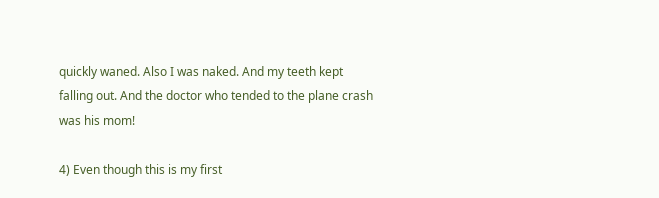quickly waned. Also I was naked. And my teeth kept falling out. And the doctor who tended to the plane crash was his mom!

4) Even though this is my first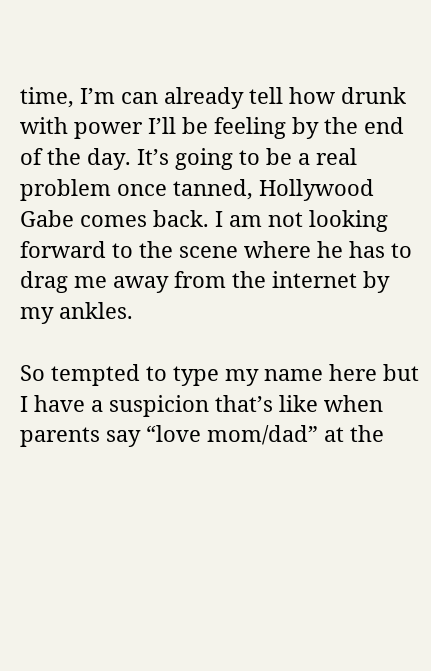time, I’m can already tell how drunk with power I’ll be feeling by the end of the day. It’s going to be a real problem once tanned, Hollywood Gabe comes back. I am not looking forward to the scene where he has to drag me away from the internet by my ankles.

So tempted to type my name here but I have a suspicion that’s like when parents say “love mom/dad” at the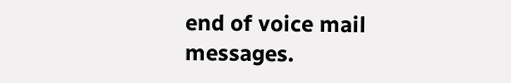end of voice mail messages.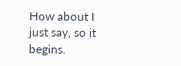How about I just say, so it begins.